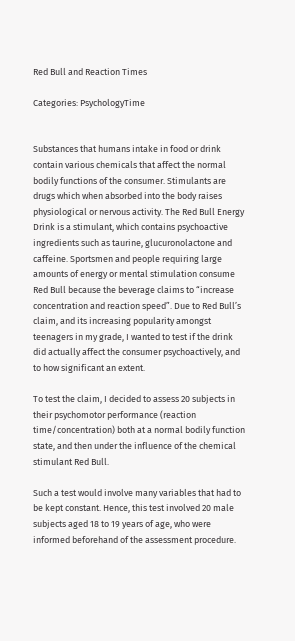Red Bull and Reaction Times

Categories: PsychologyTime


Substances that humans intake in food or drink contain various chemicals that affect the normal bodily functions of the consumer. Stimulants are drugs which when absorbed into the body raises physiological or nervous activity. The Red Bull Energy Drink is a stimulant, which contains psychoactive ingredients such as taurine, glucuronolactone and caffeine. Sportsmen and people requiring large amounts of energy or mental stimulation consume Red Bull because the beverage claims to “increase concentration and reaction speed”. Due to Red Bull’s claim, and its increasing popularity amongst teenagers in my grade, I wanted to test if the drink did actually affect the consumer psychoactively, and to how significant an extent.

To test the claim, I decided to assess 20 subjects in their psychomotor performance (reaction time/concentration) both at a normal bodily function state, and then under the influence of the chemical stimulant Red Bull.

Such a test would involve many variables that had to be kept constant. Hence, this test involved 20 male subjects aged 18 to 19 years of age, who were informed beforehand of the assessment procedure.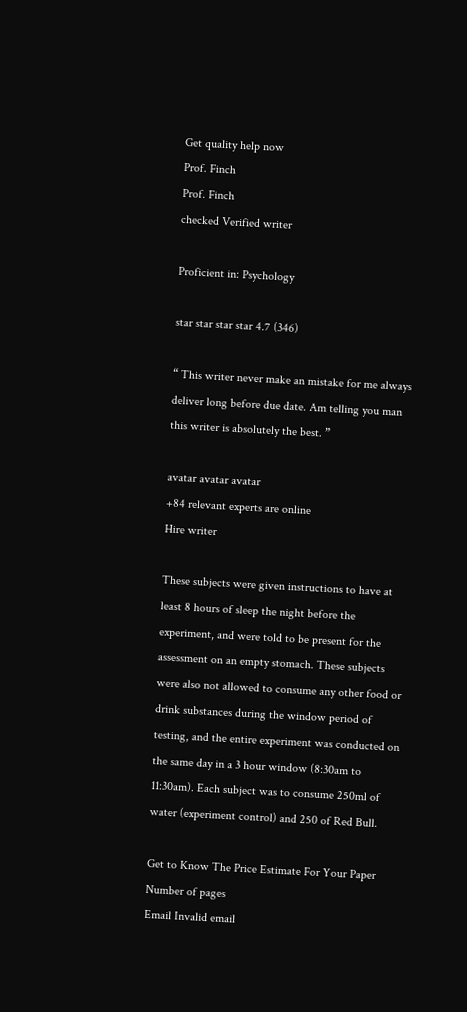Get quality help now
Prof. Finch
Prof. Finch
checked Verified writer

Proficient in: Psychology

star star star star 4.7 (346)

“ This writer never make an mistake for me always deliver long before due date. Am telling you man this writer is absolutely the best. ”

avatar avatar avatar
+84 relevant experts are online
Hire writer

These subjects were given instructions to have at least 8 hours of sleep the night before the experiment, and were told to be present for the assessment on an empty stomach. These subjects were also not allowed to consume any other food or drink substances during the window period of testing, and the entire experiment was conducted on the same day in a 3 hour window (8:30am to 11:30am). Each subject was to consume 250ml of water (experiment control) and 250 of Red Bull.

Get to Know The Price Estimate For Your Paper
Number of pages
Email Invalid email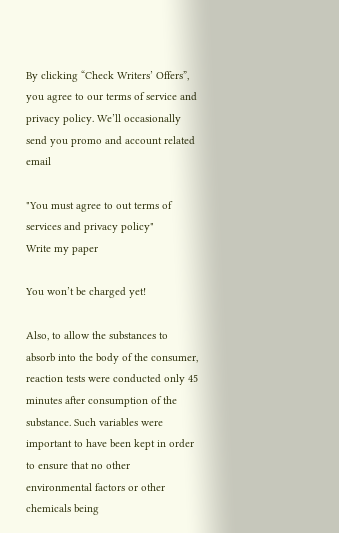By clicking “Check Writers’ Offers”, you agree to our terms of service and privacy policy. We’ll occasionally send you promo and account related email

"You must agree to out terms of services and privacy policy"
Write my paper

You won’t be charged yet!

Also, to allow the substances to absorb into the body of the consumer, reaction tests were conducted only 45 minutes after consumption of the substance. Such variables were important to have been kept in order to ensure that no other environmental factors or other chemicals being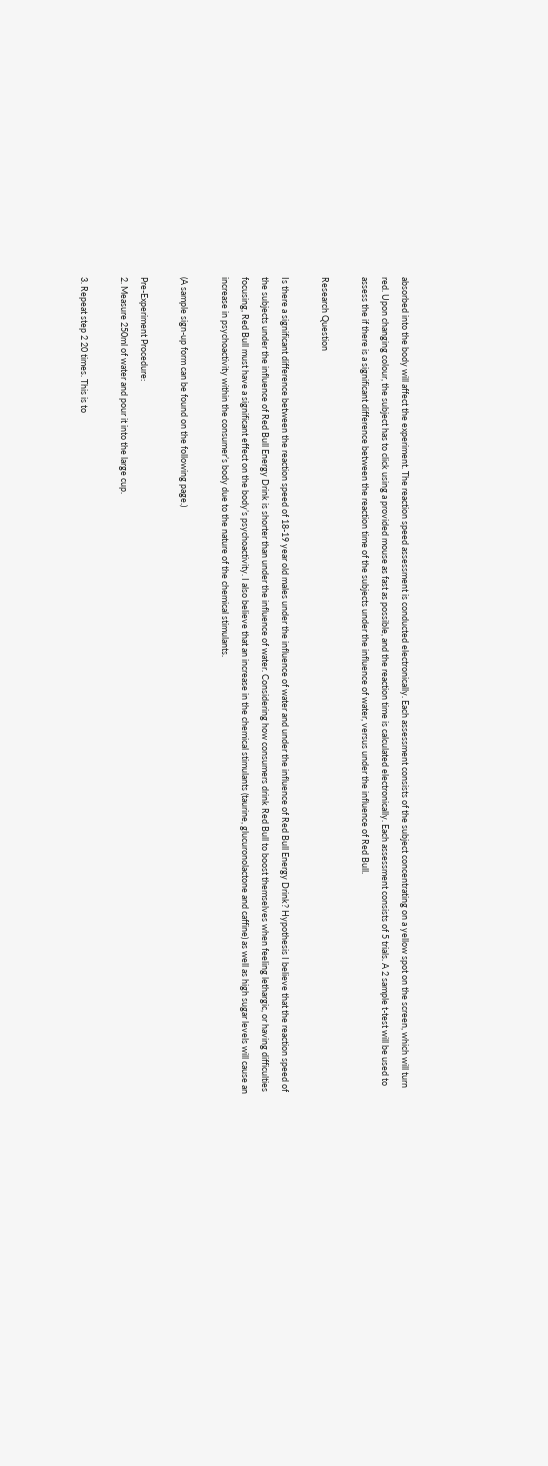absorbed into the body will affect the experiment. The reaction speed assessment is conducted electronically. Each assessment consists of the subject concentrating on a yellow spot on the screen, which will turn red. Upon changing colour, the subject has to click using a provided mouse as fast as possible, and the reaction time is calculated electronically. Each assessment consists of 5 trials. A 2 sample t-test will be used to assess the if there is a significant difference between the reaction time of the subjects under the influence of water, versus under the influence of Red Bull.

Research Question

Is there a significant difference between the reaction speed of 18-19 year old males under the influence of water and under the influence of Red Bull Energy Drink? Hypothesis I believe that the reaction speed of the subjects under the influence of Red Bull Energy Drink is shorter than under the influence of water. Considering how consumers drink Red Bull to boost themselves when feeling lethargic, or having difficulties focusing, Red Bull must have a significant effect on the body’s psychoactivity. I also believe that an increase in the chemical stimulants (taurine, glucuronolactone and caffine) as well as high sugar levels will cause an increase in psychoactivity within the consumer’s body due to the nature of the chemical stimulants.

(A sample sign-up form can be found on the following page.)

Pre-Experiment Procedure:
2. Measure 250ml of water and pour it into the large cup.

3. Repeat step 2 20 times. This is to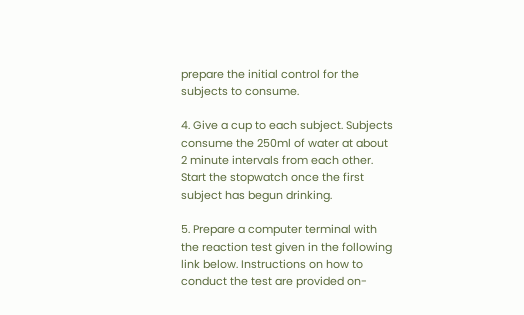prepare the initial control for the subjects to consume.

4. Give a cup to each subject. Subjects consume the 250ml of water at about 2 minute intervals from each other. Start the stopwatch once the first subject has begun drinking.

5. Prepare a computer terminal with the reaction test given in the following link below. Instructions on how to conduct the test are provided on-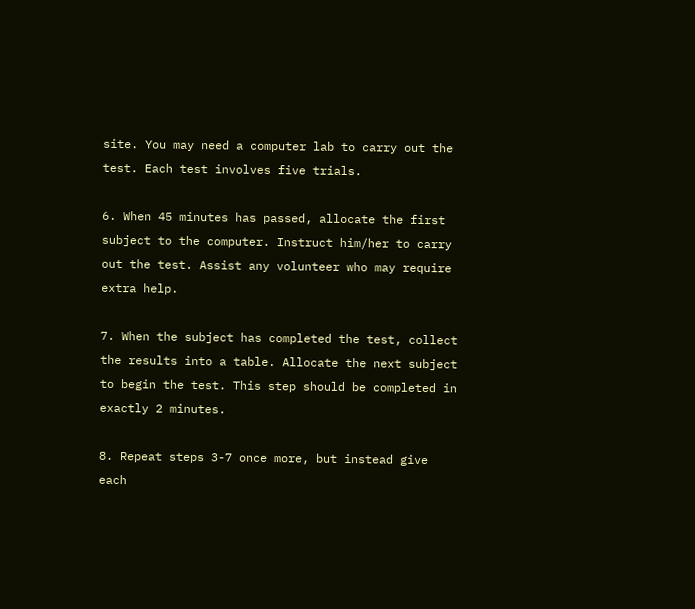site. You may need a computer lab to carry out the test. Each test involves five trials.

6. When 45 minutes has passed, allocate the first subject to the computer. Instruct him/her to carry out the test. Assist any volunteer who may require extra help.

7. When the subject has completed the test, collect the results into a table. Allocate the next subject to begin the test. This step should be completed in exactly 2 minutes.

8. Repeat steps 3-7 once more, but instead give each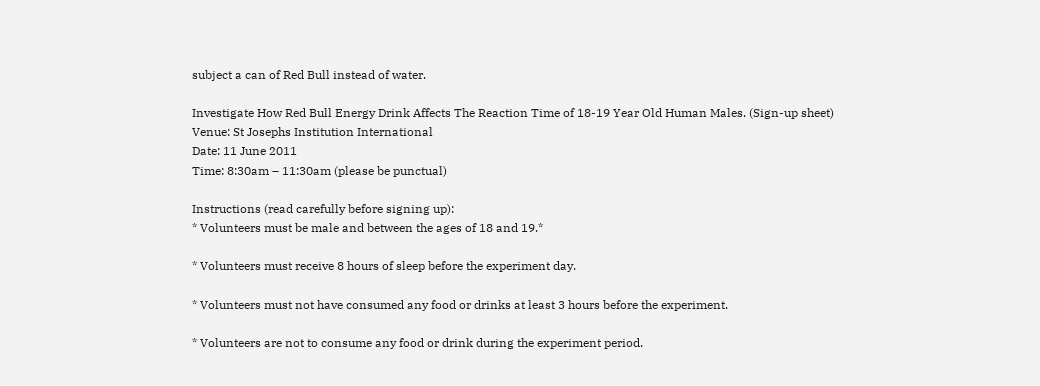subject a can of Red Bull instead of water.

Investigate How Red Bull Energy Drink Affects The Reaction Time of 18-19 Year Old Human Males. (Sign-up sheet)
Venue: St Josephs Institution International
Date: 11 June 2011
Time: 8:30am – 11:30am (please be punctual)

Instructions (read carefully before signing up):
* Volunteers must be male and between the ages of 18 and 19.*

* Volunteers must receive 8 hours of sleep before the experiment day.

* Volunteers must not have consumed any food or drinks at least 3 hours before the experiment.

* Volunteers are not to consume any food or drink during the experiment period.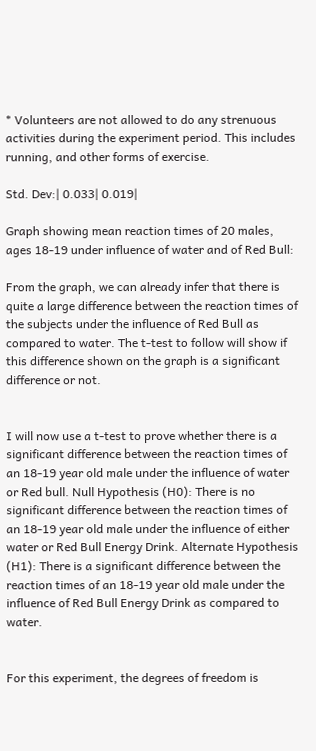* Volunteers are not allowed to do any strenuous activities during the experiment period. This includes running, and other forms of exercise.

Std. Dev:| 0.033| 0.019|

Graph showing mean reaction times of 20 males, ages 18-19 under influence of water and of Red Bull:

From the graph, we can already infer that there is quite a large difference between the reaction times of the subjects under the influence of Red Bull as compared to water. The t-test to follow will show if this difference shown on the graph is a significant difference or not.


I will now use a t-test to prove whether there is a significant difference between the reaction times of an 18-19 year old male under the influence of water or Red bull. Null Hypothesis (H0): There is no significant difference between the reaction times of an 18-19 year old male under the influence of either water or Red Bull Energy Drink. Alternate Hypothesis (H1): There is a significant difference between the reaction times of an 18-19 year old male under the influence of Red Bull Energy Drink as compared to water.


For this experiment, the degrees of freedom is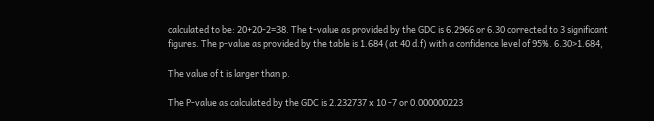calculated to be: 20+20-2=38. The t-value as provided by the GDC is 6.2966 or 6.30 corrected to 3 significant figures. The p-value as provided by the table is 1.684 (at 40 d.f) with a confidence level of 95%. 6.30>1.684,

The value of t is larger than p.

The P-value as calculated by the GDC is 2.232737 x 10 -7 or 0.000000223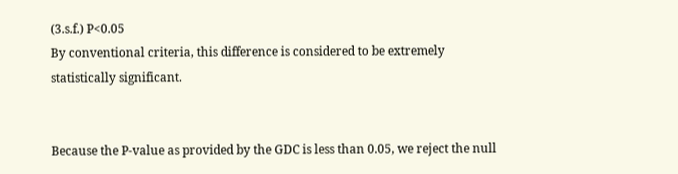(3.s.f.) P<0.05
By conventional criteria, this difference is considered to be extremely statistically significant.


Because the P-value as provided by the GDC is less than 0.05, we reject the null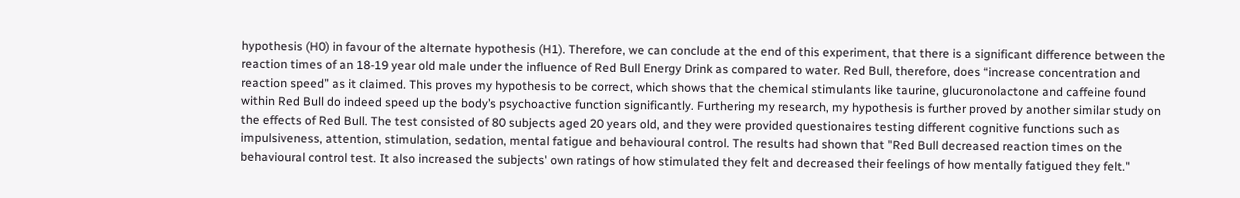hypothesis (H0) in favour of the alternate hypothesis (H1). Therefore, we can conclude at the end of this experiment, that there is a significant difference between the reaction times of an 18-19 year old male under the influence of Red Bull Energy Drink as compared to water. Red Bull, therefore, does “increase concentration and reaction speed” as it claimed. This proves my hypothesis to be correct, which shows that the chemical stimulants like taurine, glucuronolactone and caffeine found within Red Bull do indeed speed up the body’s psychoactive function significantly. Furthering my research, my hypothesis is further proved by another similar study on the effects of Red Bull. The test consisted of 80 subjects aged 20 years old, and they were provided questionaires testing different cognitive functions such as impulsiveness, attention, stimulation, sedation, mental fatigue and behavioural control. The results had shown that "Red Bull decreased reaction times on the behavioural control test. It also increased the subjects' own ratings of how stimulated they felt and decreased their feelings of how mentally fatigued they felt."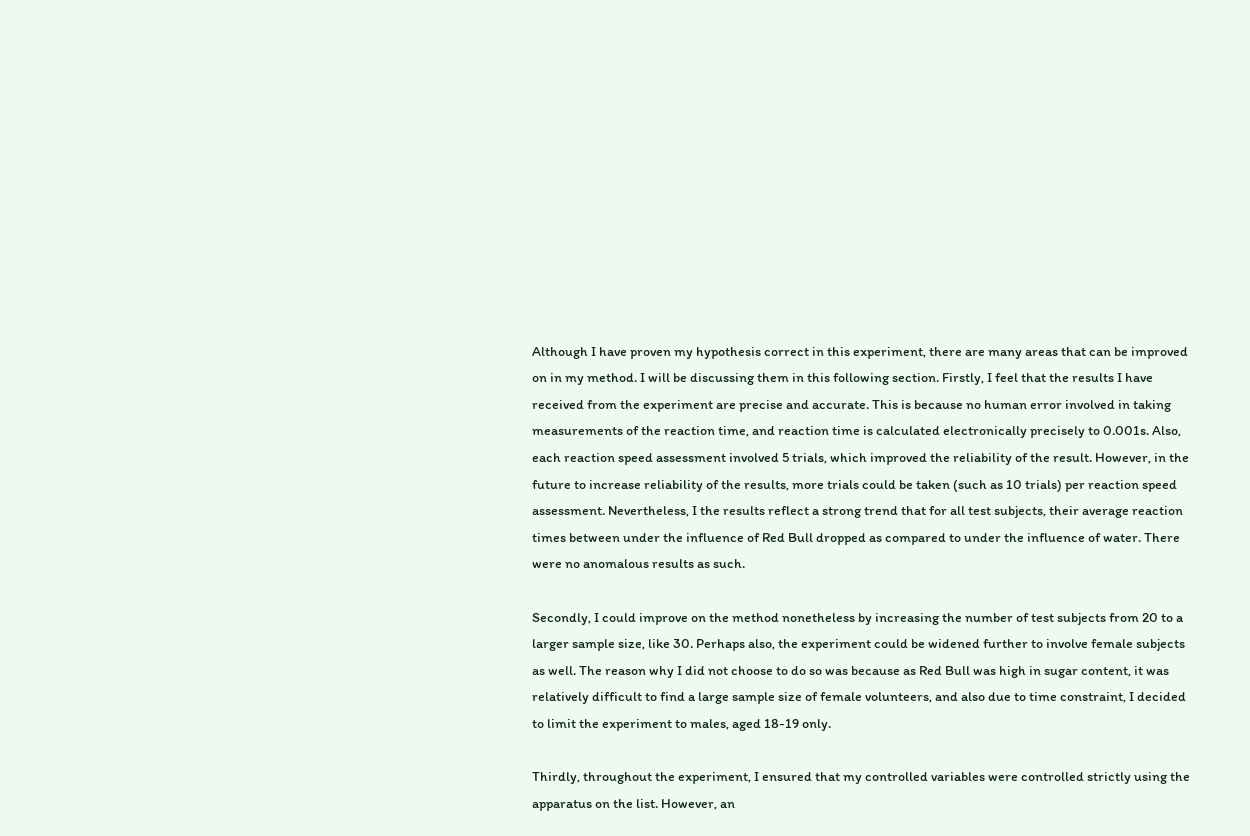Although I have proven my hypothesis correct in this experiment, there are many areas that can be improved on in my method. I will be discussing them in this following section. Firstly, I feel that the results I have received from the experiment are precise and accurate. This is because no human error involved in taking measurements of the reaction time, and reaction time is calculated electronically precisely to 0.001s. Also, each reaction speed assessment involved 5 trials, which improved the reliability of the result. However, in the future to increase reliability of the results, more trials could be taken (such as 10 trials) per reaction speed assessment. Nevertheless, I the results reflect a strong trend that for all test subjects, their average reaction times between under the influence of Red Bull dropped as compared to under the influence of water. There were no anomalous results as such.

Secondly, I could improve on the method nonetheless by increasing the number of test subjects from 20 to a larger sample size, like 30. Perhaps also, the experiment could be widened further to involve female subjects as well. The reason why I did not choose to do so was because as Red Bull was high in sugar content, it was relatively difficult to find a large sample size of female volunteers, and also due to time constraint, I decided to limit the experiment to males, aged 18-19 only.

Thirdly, throughout the experiment, I ensured that my controlled variables were controlled strictly using the apparatus on the list. However, an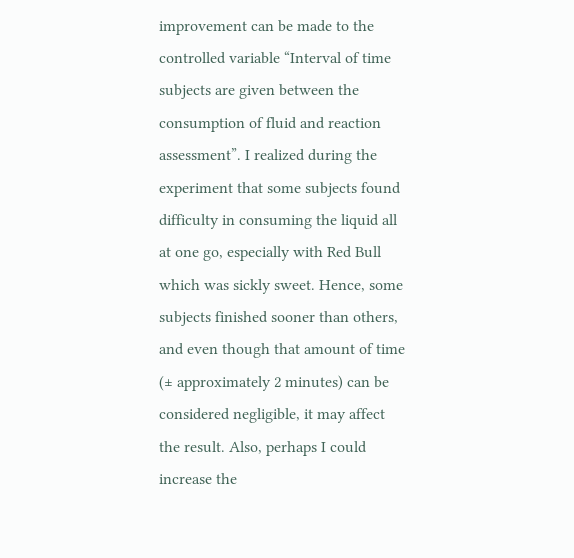improvement can be made to the controlled variable “Interval of time subjects are given between the consumption of fluid and reaction assessment”. I realized during the experiment that some subjects found difficulty in consuming the liquid all at one go, especially with Red Bull which was sickly sweet. Hence, some subjects finished sooner than others, and even though that amount of time (± approximately 2 minutes) can be considered negligible, it may affect the result. Also, perhaps I could increase the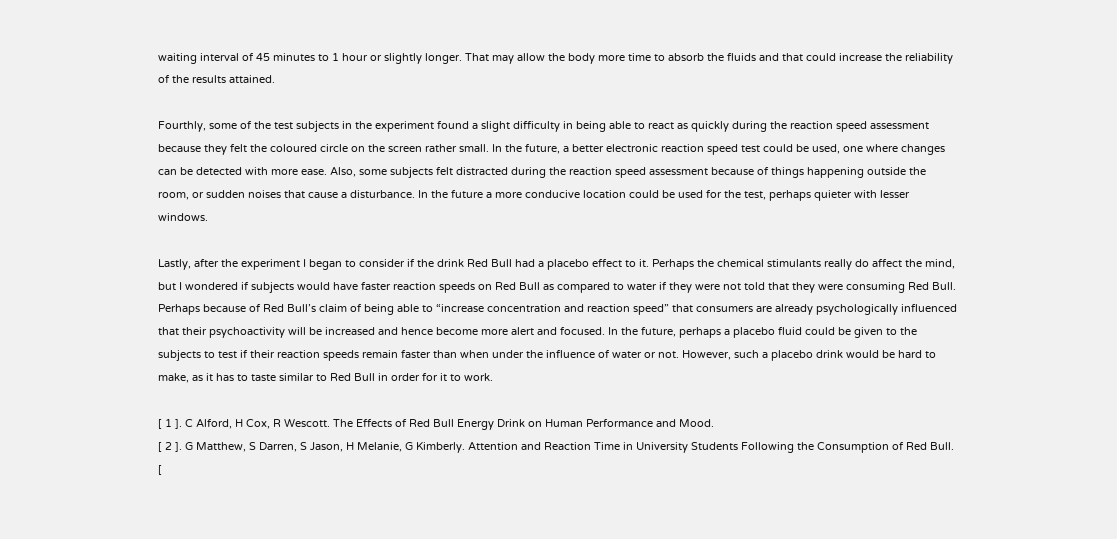waiting interval of 45 minutes to 1 hour or slightly longer. That may allow the body more time to absorb the fluids and that could increase the reliability of the results attained.

Fourthly, some of the test subjects in the experiment found a slight difficulty in being able to react as quickly during the reaction speed assessment because they felt the coloured circle on the screen rather small. In the future, a better electronic reaction speed test could be used, one where changes can be detected with more ease. Also, some subjects felt distracted during the reaction speed assessment because of things happening outside the room, or sudden noises that cause a disturbance. In the future a more conducive location could be used for the test, perhaps quieter with lesser windows.

Lastly, after the experiment I began to consider if the drink Red Bull had a placebo effect to it. Perhaps the chemical stimulants really do affect the mind, but I wondered if subjects would have faster reaction speeds on Red Bull as compared to water if they were not told that they were consuming Red Bull. Perhaps because of Red Bull’s claim of being able to “increase concentration and reaction speed” that consumers are already psychologically influenced that their psychoactivity will be increased and hence become more alert and focused. In the future, perhaps a placebo fluid could be given to the subjects to test if their reaction speeds remain faster than when under the influence of water or not. However, such a placebo drink would be hard to make, as it has to taste similar to Red Bull in order for it to work.

[ 1 ]. C Alford, H Cox, R Wescott. The Effects of Red Bull Energy Drink on Human Performance and Mood.
[ 2 ]. G Matthew, S Darren, S Jason, H Melanie, G Kimberly. Attention and Reaction Time in University Students Following the Consumption of Red Bull. [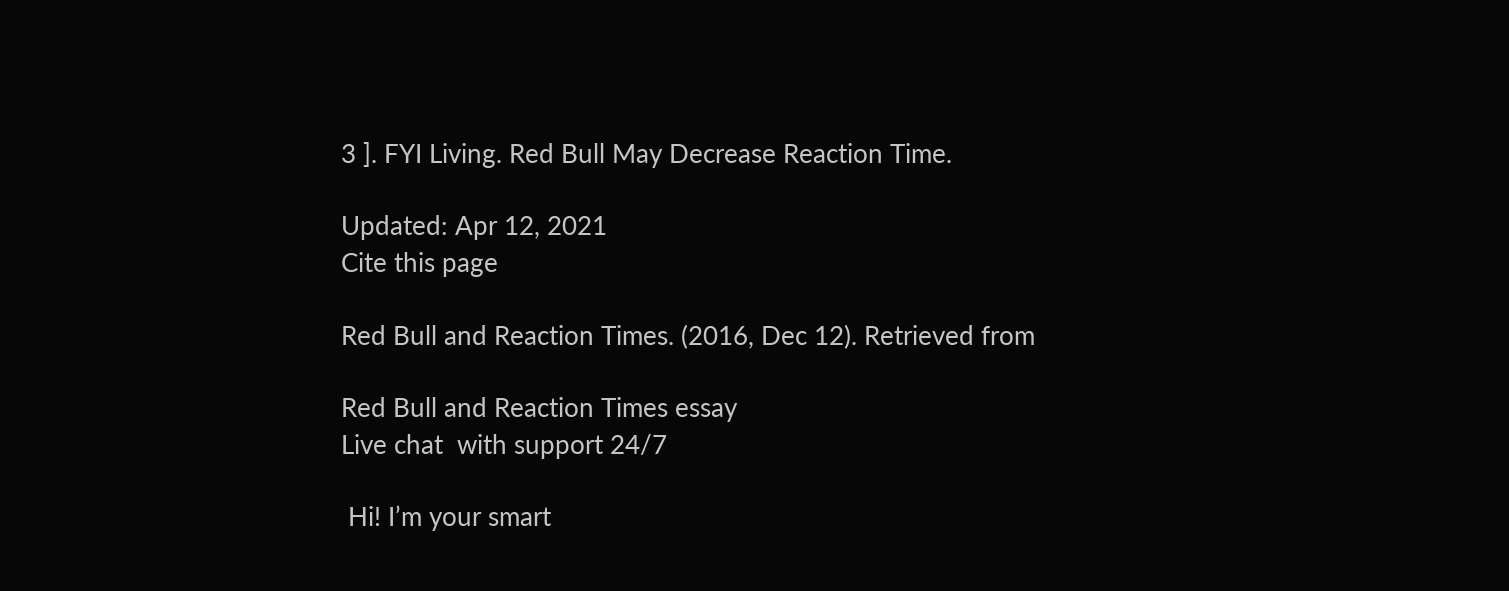3 ]. FYI Living. Red Bull May Decrease Reaction Time.

Updated: Apr 12, 2021
Cite this page

Red Bull and Reaction Times. (2016, Dec 12). Retrieved from

Red Bull and Reaction Times essay
Live chat  with support 24/7

 Hi! I’m your smart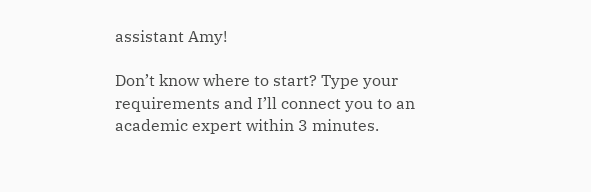assistant Amy!

Don’t know where to start? Type your requirements and I’ll connect you to an academic expert within 3 minutes.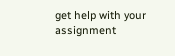get help with your assignment